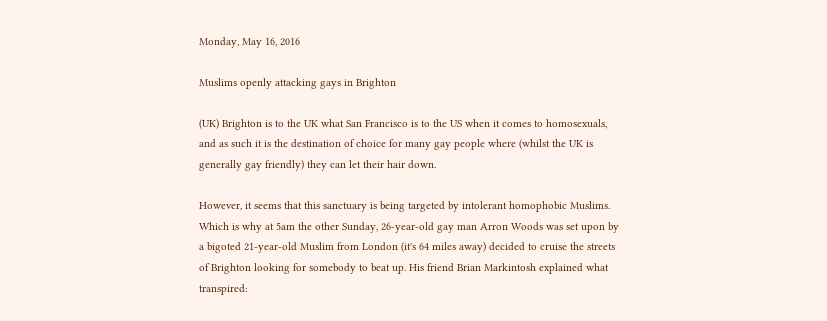Monday, May 16, 2016

Muslims openly attacking gays in Brighton

(UK) Brighton is to the UK what San Francisco is to the US when it comes to homosexuals, and as such it is the destination of choice for many gay people where (whilst the UK is generally gay friendly) they can let their hair down.

However, it seems that this sanctuary is being targeted by intolerant homophobic Muslims. Which is why at 5am the other Sunday, 26-year-old gay man Arron Woods was set upon by a bigoted 21-year-old Muslim from London (it's 64 miles away) decided to cruise the streets of Brighton looking for somebody to beat up. His friend Brian Markintosh explained what transpired: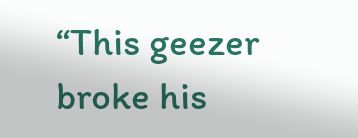“This geezer broke his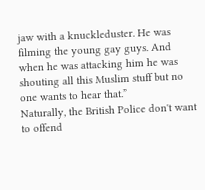jaw with a knuckleduster. He was filming the young gay guys. And when he was attacking him he was shouting all this Muslim stuff but no one wants to hear that.”
Naturally, the British Police don't want to offend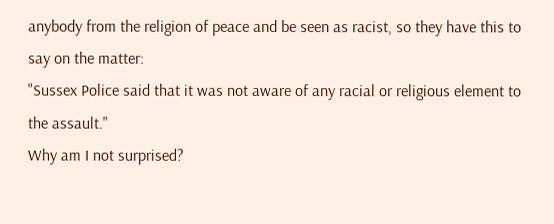anybody from the religion of peace and be seen as racist, so they have this to say on the matter:
"Sussex Police said that it was not aware of any racial or religious element to the assault."
Why am I not surprised?